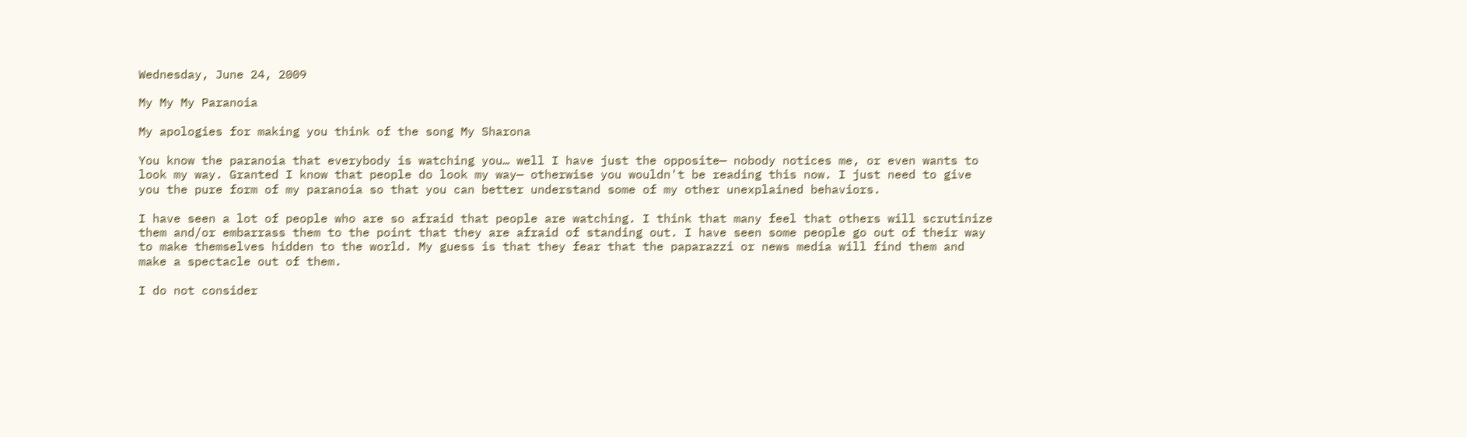Wednesday, June 24, 2009

My My My Paranoia

My apologies for making you think of the song My Sharona

You know the paranoia that everybody is watching you… well I have just the opposite— nobody notices me, or even wants to look my way. Granted I know that people do look my way— otherwise you wouldn't be reading this now. I just need to give you the pure form of my paranoia so that you can better understand some of my other unexplained behaviors.

I have seen a lot of people who are so afraid that people are watching. I think that many feel that others will scrutinize them and/or embarrass them to the point that they are afraid of standing out. I have seen some people go out of their way to make themselves hidden to the world. My guess is that they fear that the paparazzi or news media will find them and make a spectacle out of them.

I do not consider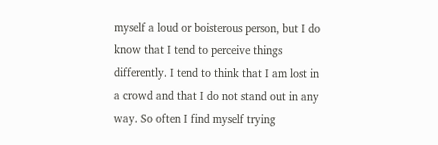myself a loud or boisterous person, but I do know that I tend to perceive things differently. I tend to think that I am lost in a crowd and that I do not stand out in any way. So often I find myself trying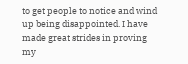to get people to notice and wind up being disappointed. I have made great strides in proving my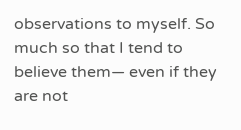observations to myself. So much so that I tend to believe them— even if they are not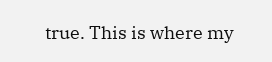true. This is where my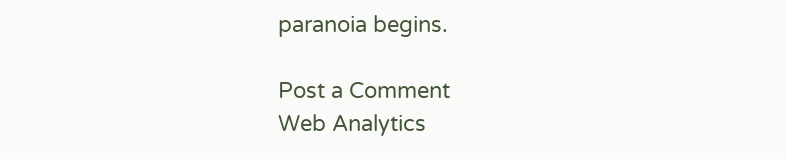paranoia begins.

Post a Comment
Web Analytics